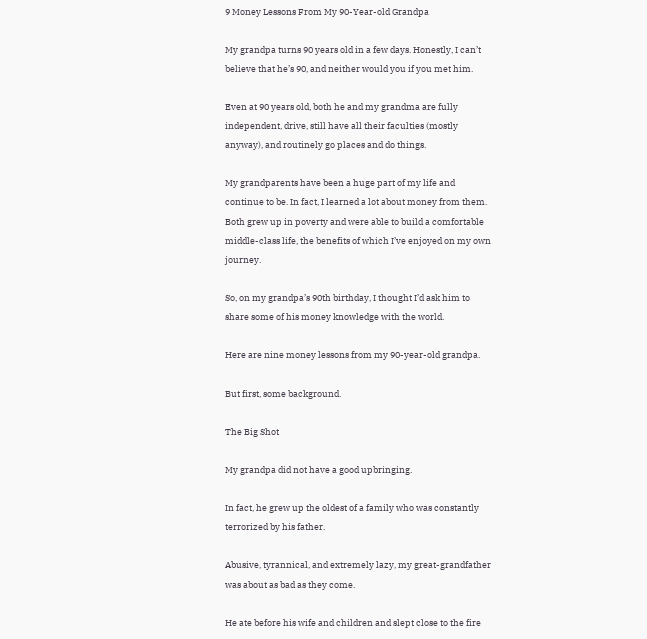9 Money Lessons From My 90-Year-old Grandpa

My grandpa turns 90 years old in a few days. Honestly, I can’t believe that he’s 90, and neither would you if you met him.

Even at 90 years old, both he and my grandma are fully independent, drive, still have all their faculties (mostly anyway), and routinely go places and do things.

My grandparents have been a huge part of my life and continue to be. In fact, I learned a lot about money from them. Both grew up in poverty and were able to build a comfortable middle-class life, the benefits of which I’ve enjoyed on my own journey.

So, on my grandpa’s 90th birthday, I thought I’d ask him to share some of his money knowledge with the world.

Here are nine money lessons from my 90-year-old grandpa.

But first, some background.

The Big Shot

My grandpa did not have a good upbringing.

In fact, he grew up the oldest of a family who was constantly terrorized by his father.

Abusive, tyrannical, and extremely lazy, my great-grandfather was about as bad as they come.

He ate before his wife and children and slept close to the fire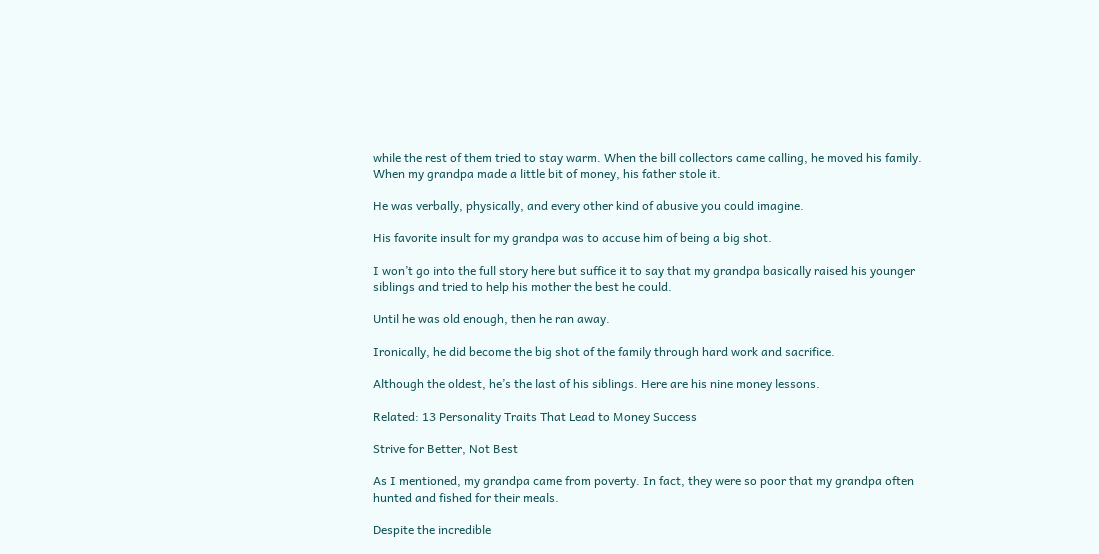while the rest of them tried to stay warm. When the bill collectors came calling, he moved his family. When my grandpa made a little bit of money, his father stole it.

He was verbally, physically, and every other kind of abusive you could imagine.

His favorite insult for my grandpa was to accuse him of being a big shot.

I won’t go into the full story here but suffice it to say that my grandpa basically raised his younger siblings and tried to help his mother the best he could.

Until he was old enough, then he ran away.

Ironically, he did become the big shot of the family through hard work and sacrifice.

Although the oldest, he’s the last of his siblings. Here are his nine money lessons.

Related: 13 Personality Traits That Lead to Money Success

Strive for Better, Not Best

As I mentioned, my grandpa came from poverty. In fact, they were so poor that my grandpa often hunted and fished for their meals.

Despite the incredible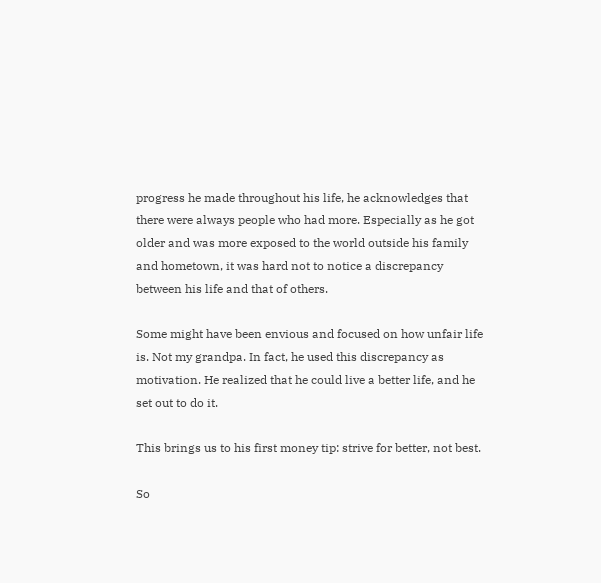progress he made throughout his life, he acknowledges that there were always people who had more. Especially as he got older and was more exposed to the world outside his family and hometown, it was hard not to notice a discrepancy between his life and that of others.

Some might have been envious and focused on how unfair life is. Not my grandpa. In fact, he used this discrepancy as motivation. He realized that he could live a better life, and he set out to do it.

This brings us to his first money tip: strive for better, not best.

So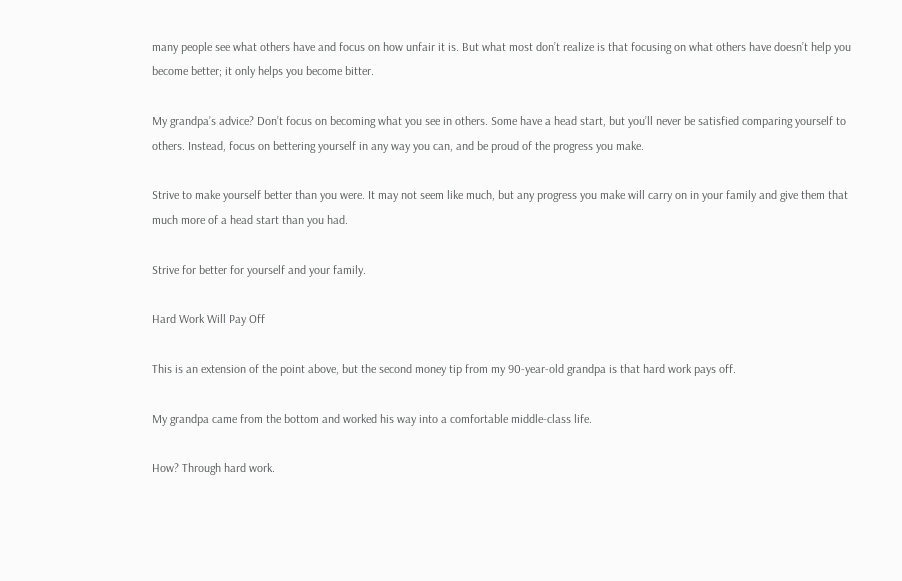many people see what others have and focus on how unfair it is. But what most don’t realize is that focusing on what others have doesn’t help you become better; it only helps you become bitter.

My grandpa’s advice? Don’t focus on becoming what you see in others. Some have a head start, but you’ll never be satisfied comparing yourself to others. Instead, focus on bettering yourself in any way you can, and be proud of the progress you make.

Strive to make yourself better than you were. It may not seem like much, but any progress you make will carry on in your family and give them that much more of a head start than you had.

Strive for better for yourself and your family.

Hard Work Will Pay Off

This is an extension of the point above, but the second money tip from my 90-year-old grandpa is that hard work pays off.

My grandpa came from the bottom and worked his way into a comfortable middle-class life.

How? Through hard work.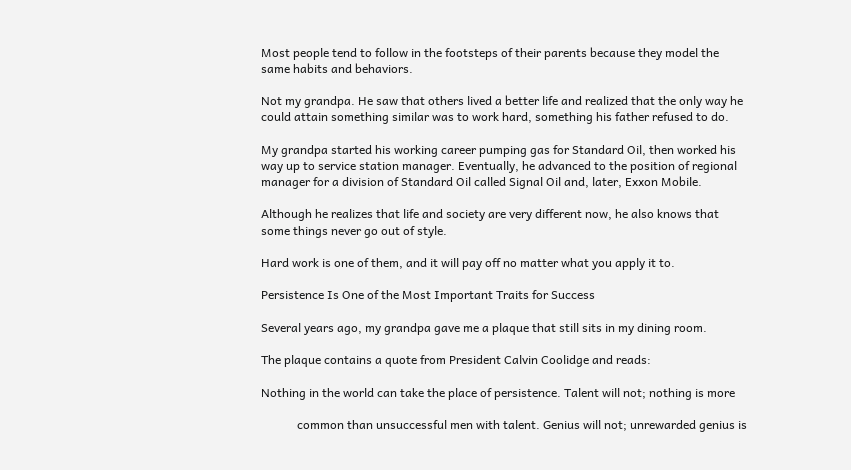Most people tend to follow in the footsteps of their parents because they model the same habits and behaviors.

Not my grandpa. He saw that others lived a better life and realized that the only way he could attain something similar was to work hard, something his father refused to do.

My grandpa started his working career pumping gas for Standard Oil, then worked his way up to service station manager. Eventually, he advanced to the position of regional manager for a division of Standard Oil called Signal Oil and, later, Exxon Mobile.

Although he realizes that life and society are very different now, he also knows that some things never go out of style.

Hard work is one of them, and it will pay off no matter what you apply it to.

Persistence Is One of the Most Important Traits for Success

Several years ago, my grandpa gave me a plaque that still sits in my dining room.

The plaque contains a quote from President Calvin Coolidge and reads:

Nothing in the world can take the place of persistence. Talent will not; nothing is more

            common than unsuccessful men with talent. Genius will not; unrewarded genius is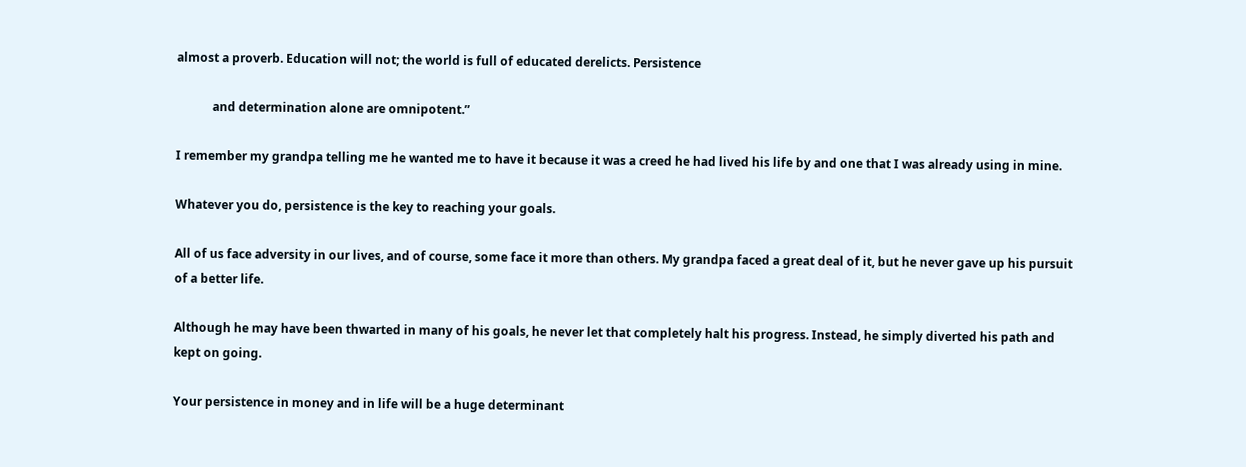almost a proverb. Education will not; the world is full of educated derelicts. Persistence

            and determination alone are omnipotent.”

I remember my grandpa telling me he wanted me to have it because it was a creed he had lived his life by and one that I was already using in mine.

Whatever you do, persistence is the key to reaching your goals.

All of us face adversity in our lives, and of course, some face it more than others. My grandpa faced a great deal of it, but he never gave up his pursuit of a better life.

Although he may have been thwarted in many of his goals, he never let that completely halt his progress. Instead, he simply diverted his path and kept on going.

Your persistence in money and in life will be a huge determinant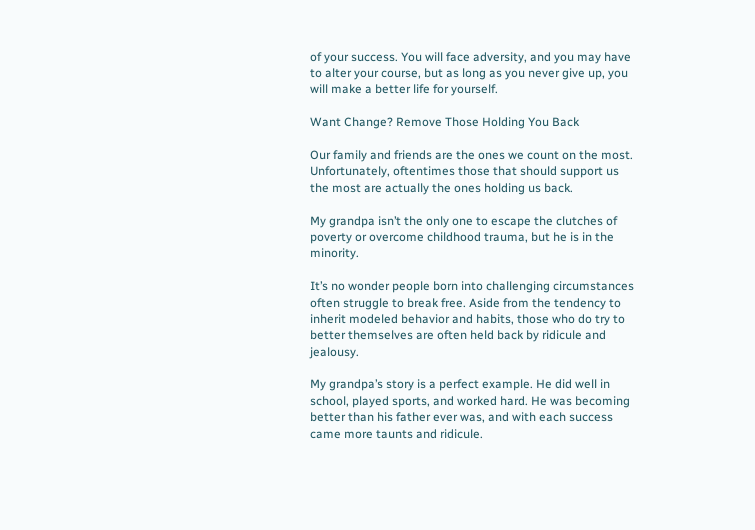of your success. You will face adversity, and you may have to alter your course, but as long as you never give up, you will make a better life for yourself.

Want Change? Remove Those Holding You Back

Our family and friends are the ones we count on the most. Unfortunately, oftentimes those that should support us the most are actually the ones holding us back.

My grandpa isn’t the only one to escape the clutches of poverty or overcome childhood trauma, but he is in the minority.

It’s no wonder people born into challenging circumstances often struggle to break free. Aside from the tendency to inherit modeled behavior and habits, those who do try to better themselves are often held back by ridicule and jealousy.

My grandpa’s story is a perfect example. He did well in school, played sports, and worked hard. He was becoming better than his father ever was, and with each success came more taunts and ridicule.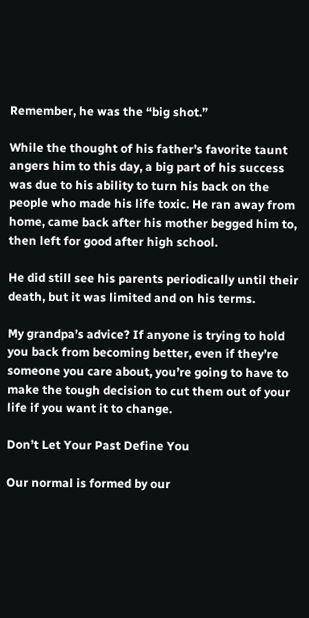Remember, he was the “big shot.”

While the thought of his father’s favorite taunt angers him to this day, a big part of his success was due to his ability to turn his back on the people who made his life toxic. He ran away from home, came back after his mother begged him to, then left for good after high school.

He did still see his parents periodically until their death, but it was limited and on his terms.

My grandpa’s advice? If anyone is trying to hold you back from becoming better, even if they’re someone you care about, you’re going to have to make the tough decision to cut them out of your life if you want it to change.

Don’t Let Your Past Define You

Our normal is formed by our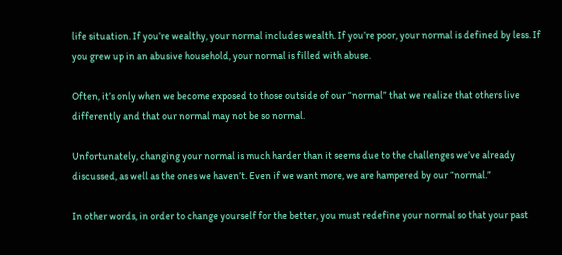life situation. If you’re wealthy, your normal includes wealth. If you’re poor, your normal is defined by less. If you grew up in an abusive household, your normal is filled with abuse.

Often, it’s only when we become exposed to those outside of our “normal” that we realize that others live differently and that our normal may not be so normal.

Unfortunately, changing your normal is much harder than it seems due to the challenges we’ve already discussed, as well as the ones we haven’t. Even if we want more, we are hampered by our “normal.”

In other words, in order to change yourself for the better, you must redefine your normal so that your past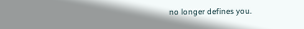no longer defines you.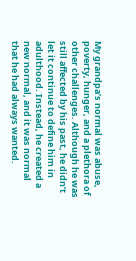My grandpa’s normal was abuse, poverty, hunger, and a plethora of other challenges. Although he was still affected by his past, he didn’t let it continue to define him in adulthood. Instead, he created a new normal, and it was normal that he had always wanted.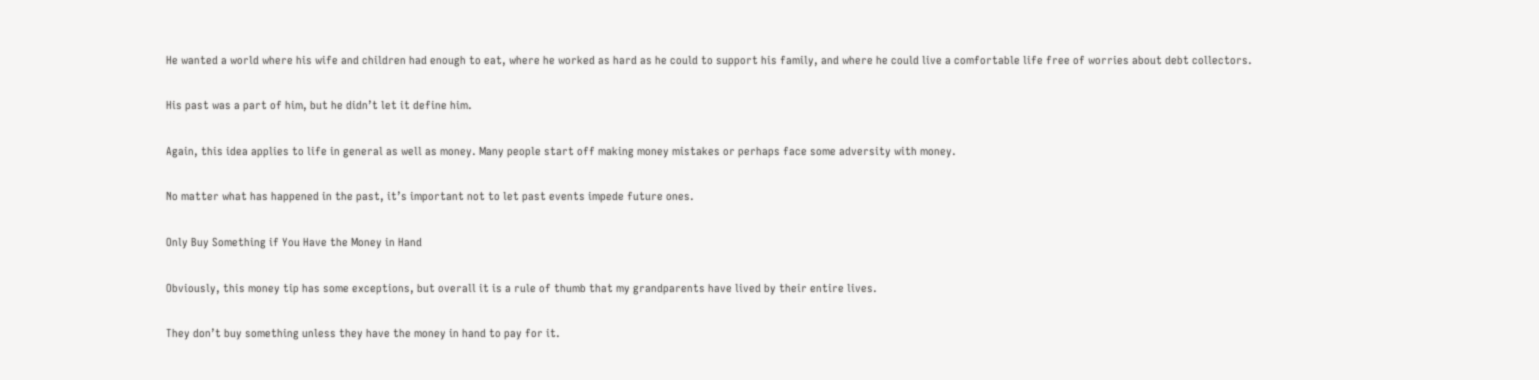He wanted a world where his wife and children had enough to eat, where he worked as hard as he could to support his family, and where he could live a comfortable life free of worries about debt collectors.

His past was a part of him, but he didn’t let it define him.

Again, this idea applies to life in general as well as money. Many people start off making money mistakes or perhaps face some adversity with money.

No matter what has happened in the past, it’s important not to let past events impede future ones.

Only Buy Something if You Have the Money in Hand

Obviously, this money tip has some exceptions, but overall it is a rule of thumb that my grandparents have lived by their entire lives.

They don’t buy something unless they have the money in hand to pay for it.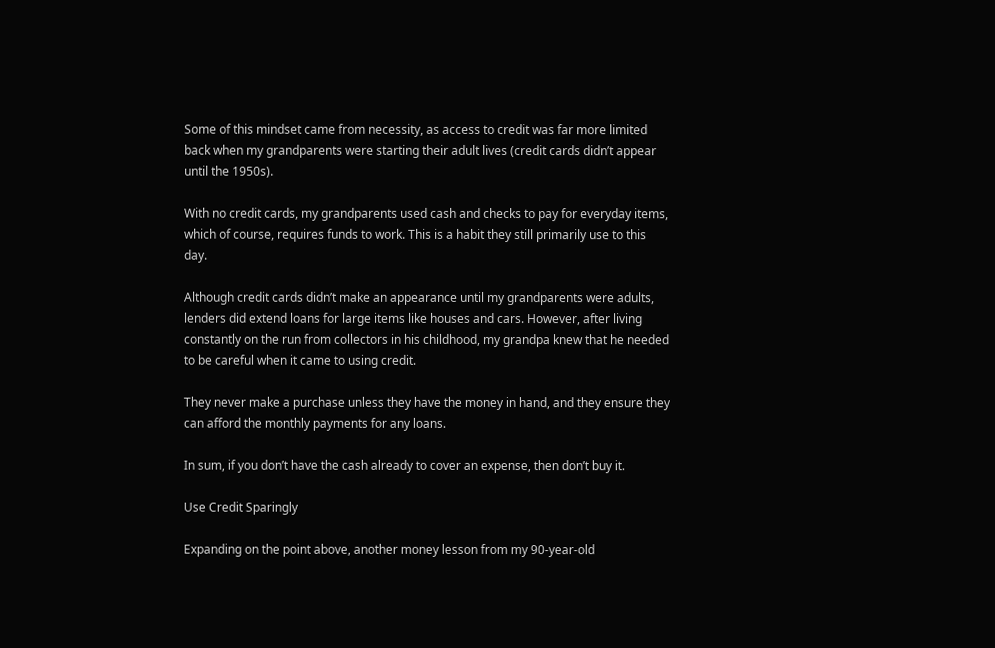Some of this mindset came from necessity, as access to credit was far more limited back when my grandparents were starting their adult lives (credit cards didn’t appear until the 1950s).

With no credit cards, my grandparents used cash and checks to pay for everyday items, which of course, requires funds to work. This is a habit they still primarily use to this day.

Although credit cards didn’t make an appearance until my grandparents were adults, lenders did extend loans for large items like houses and cars. However, after living constantly on the run from collectors in his childhood, my grandpa knew that he needed to be careful when it came to using credit.

They never make a purchase unless they have the money in hand, and they ensure they can afford the monthly payments for any loans.

In sum, if you don’t have the cash already to cover an expense, then don’t buy it.

Use Credit Sparingly

Expanding on the point above, another money lesson from my 90-year-old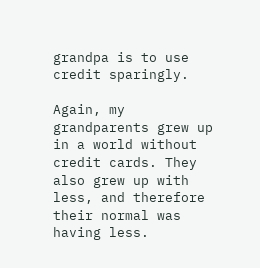grandpa is to use credit sparingly.

Again, my grandparents grew up in a world without credit cards. They also grew up with less, and therefore their normal was having less.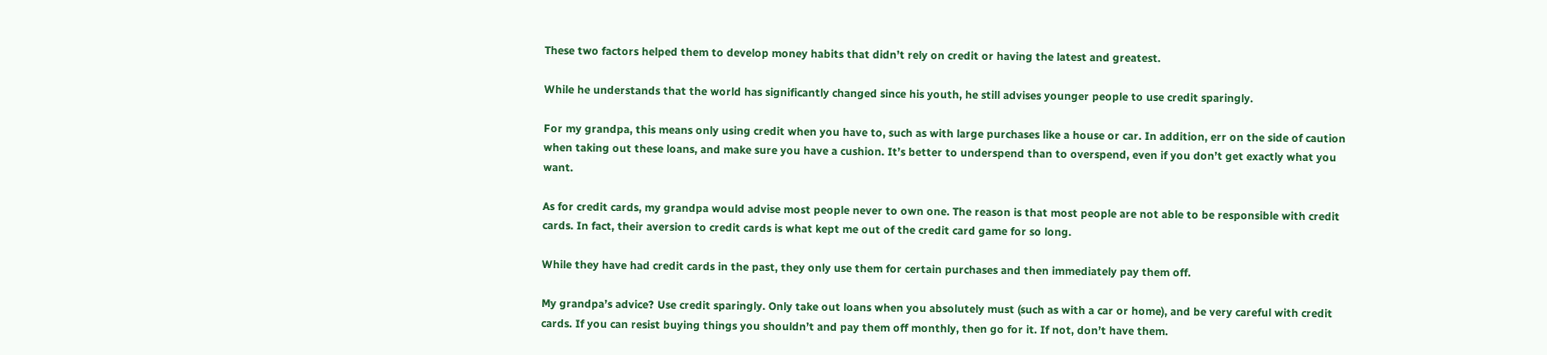These two factors helped them to develop money habits that didn’t rely on credit or having the latest and greatest.

While he understands that the world has significantly changed since his youth, he still advises younger people to use credit sparingly.

For my grandpa, this means only using credit when you have to, such as with large purchases like a house or car. In addition, err on the side of caution when taking out these loans, and make sure you have a cushion. It’s better to underspend than to overspend, even if you don’t get exactly what you want.

As for credit cards, my grandpa would advise most people never to own one. The reason is that most people are not able to be responsible with credit cards. In fact, their aversion to credit cards is what kept me out of the credit card game for so long.

While they have had credit cards in the past, they only use them for certain purchases and then immediately pay them off.

My grandpa’s advice? Use credit sparingly. Only take out loans when you absolutely must (such as with a car or home), and be very careful with credit cards. If you can resist buying things you shouldn’t and pay them off monthly, then go for it. If not, don’t have them.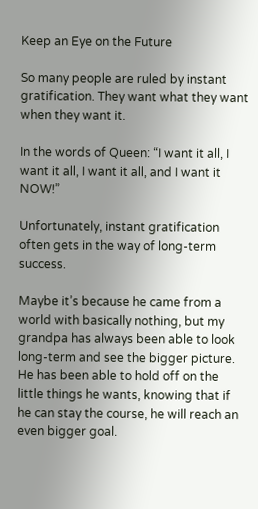Keep an Eye on the Future

So many people are ruled by instant gratification. They want what they want when they want it.

In the words of Queen: “I want it all, I want it all, I want it all, and I want it NOW!”

Unfortunately, instant gratification often gets in the way of long-term success.

Maybe it’s because he came from a world with basically nothing, but my grandpa has always been able to look long-term and see the bigger picture. He has been able to hold off on the little things he wants, knowing that if he can stay the course, he will reach an even bigger goal.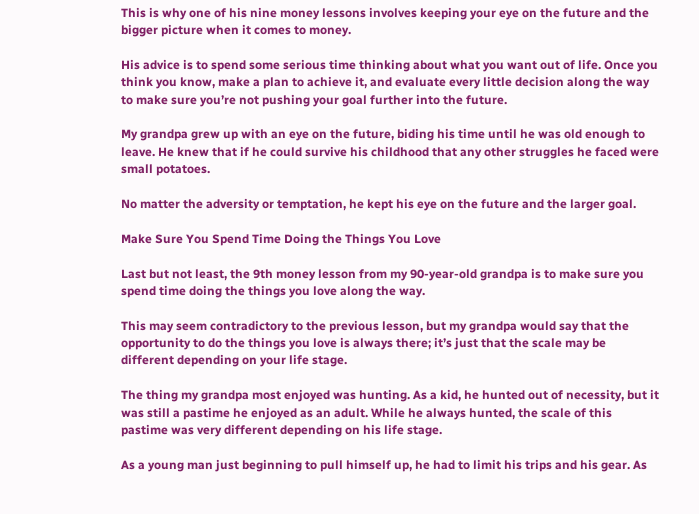This is why one of his nine money lessons involves keeping your eye on the future and the bigger picture when it comes to money.

His advice is to spend some serious time thinking about what you want out of life. Once you think you know, make a plan to achieve it, and evaluate every little decision along the way to make sure you’re not pushing your goal further into the future.

My grandpa grew up with an eye on the future, biding his time until he was old enough to leave. He knew that if he could survive his childhood that any other struggles he faced were small potatoes.

No matter the adversity or temptation, he kept his eye on the future and the larger goal.

Make Sure You Spend Time Doing the Things You Love

Last but not least, the 9th money lesson from my 90-year-old grandpa is to make sure you spend time doing the things you love along the way.

This may seem contradictory to the previous lesson, but my grandpa would say that the opportunity to do the things you love is always there; it’s just that the scale may be different depending on your life stage.

The thing my grandpa most enjoyed was hunting. As a kid, he hunted out of necessity, but it was still a pastime he enjoyed as an adult. While he always hunted, the scale of this pastime was very different depending on his life stage.

As a young man just beginning to pull himself up, he had to limit his trips and his gear. As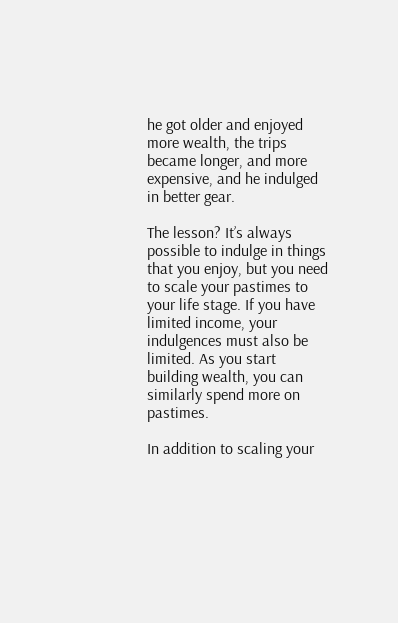he got older and enjoyed more wealth, the trips became longer, and more expensive, and he indulged in better gear.

The lesson? It’s always possible to indulge in things that you enjoy, but you need to scale your pastimes to your life stage. If you have limited income, your indulgences must also be limited. As you start building wealth, you can similarly spend more on pastimes.

In addition to scaling your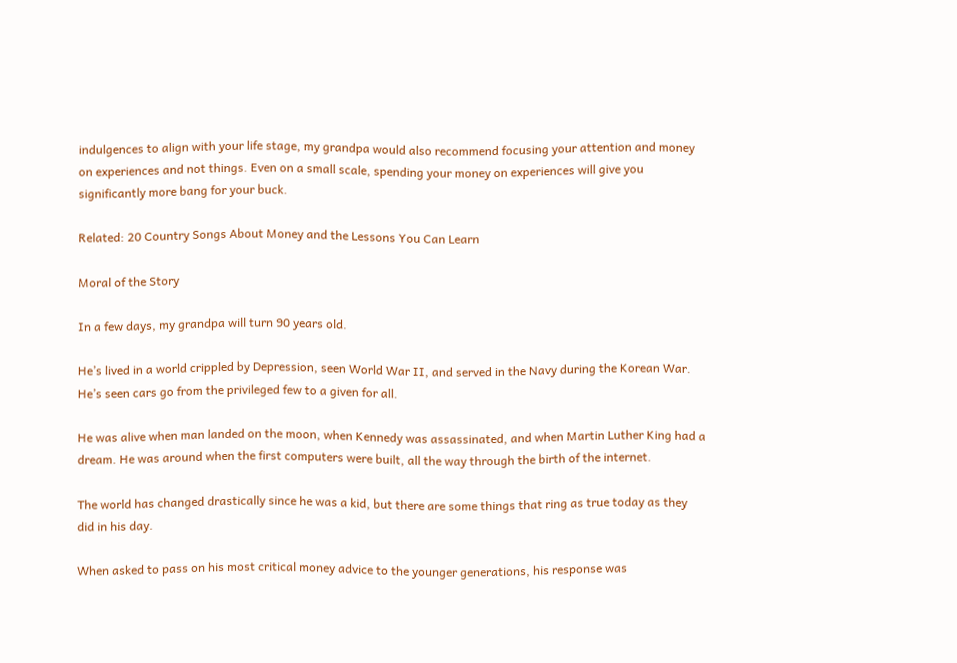indulgences to align with your life stage, my grandpa would also recommend focusing your attention and money on experiences and not things. Even on a small scale, spending your money on experiences will give you significantly more bang for your buck.

Related: 20 Country Songs About Money and the Lessons You Can Learn

Moral of the Story

In a few days, my grandpa will turn 90 years old.

He’s lived in a world crippled by Depression, seen World War II, and served in the Navy during the Korean War. He’s seen cars go from the privileged few to a given for all.

He was alive when man landed on the moon, when Kennedy was assassinated, and when Martin Luther King had a dream. He was around when the first computers were built, all the way through the birth of the internet.

The world has changed drastically since he was a kid, but there are some things that ring as true today as they did in his day.

When asked to pass on his most critical money advice to the younger generations, his response was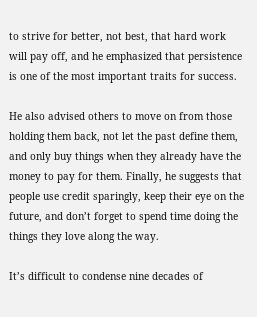to strive for better, not best, that hard work will pay off, and he emphasized that persistence is one of the most important traits for success.

He also advised others to move on from those holding them back, not let the past define them, and only buy things when they already have the money to pay for them. Finally, he suggests that people use credit sparingly, keep their eye on the future, and don’t forget to spend time doing the things they love along the way.

It’s difficult to condense nine decades of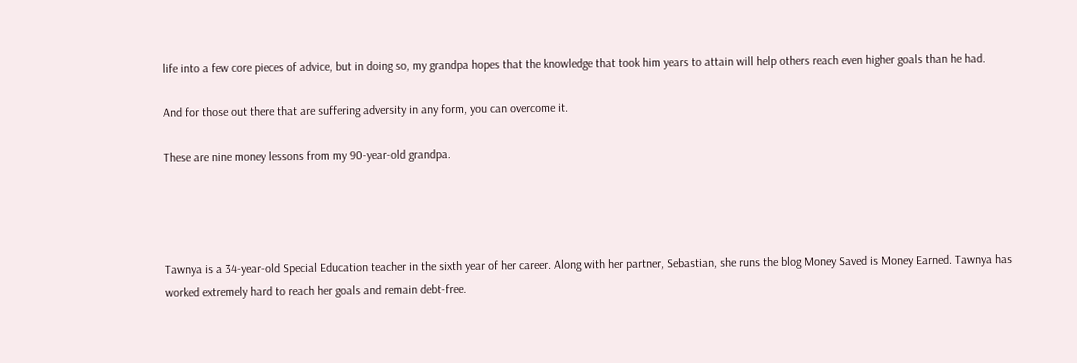life into a few core pieces of advice, but in doing so, my grandpa hopes that the knowledge that took him years to attain will help others reach even higher goals than he had.

And for those out there that are suffering adversity in any form, you can overcome it.

These are nine money lessons from my 90-year-old grandpa.




Tawnya is a 34-year-old Special Education teacher in the sixth year of her career. Along with her partner, Sebastian, she runs the blog Money Saved is Money Earned. Tawnya has worked extremely hard to reach her goals and remain debt-free.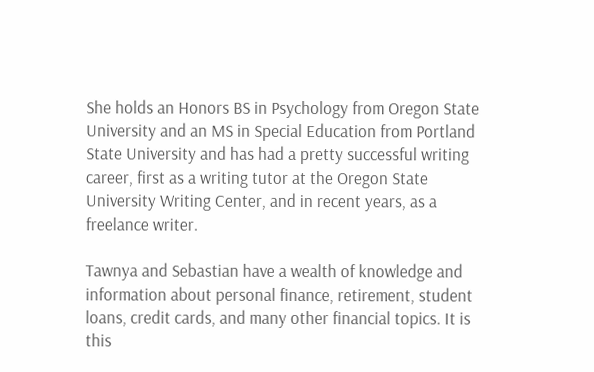She holds an Honors BS in Psychology from Oregon State University and an MS in Special Education from Portland State University and has had a pretty successful writing career, first as a writing tutor at the Oregon State University Writing Center, and in recent years, as a freelance writer.

Tawnya and Sebastian have a wealth of knowledge and information about personal finance, retirement, student loans, credit cards, and many other financial topics. It is this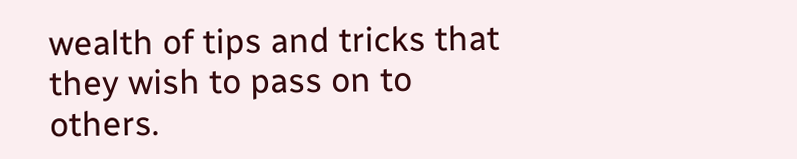wealth of tips and tricks that they wish to pass on to others.